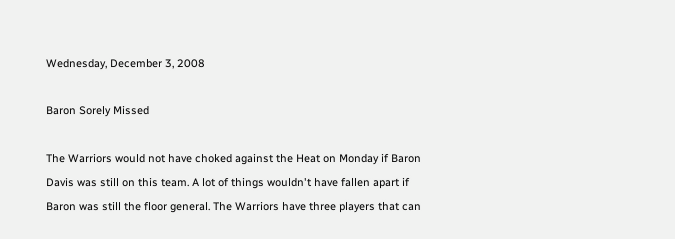Wednesday, December 3, 2008

Baron Sorely Missed

The Warriors would not have choked against the Heat on Monday if Baron Davis was still on this team. A lot of things wouldn't have fallen apart if Baron was still the floor general. The Warriors have three players that can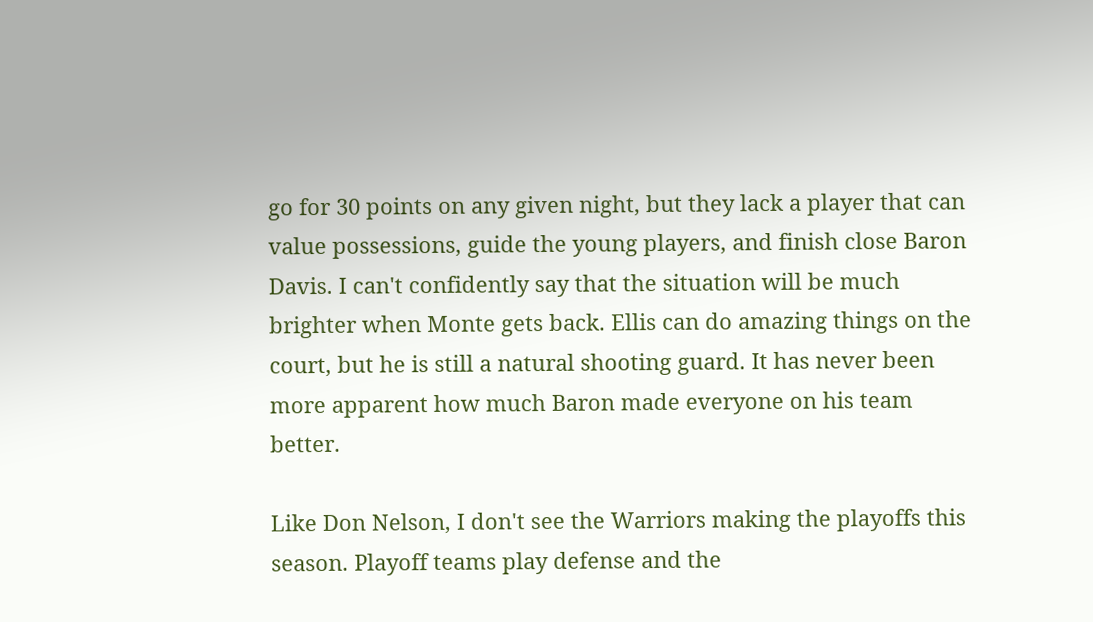go for 30 points on any given night, but they lack a player that can value possessions, guide the young players, and finish close Baron Davis. I can't confidently say that the situation will be much brighter when Monte gets back. Ellis can do amazing things on the court, but he is still a natural shooting guard. It has never been more apparent how much Baron made everyone on his team better.

Like Don Nelson, I don't see the Warriors making the playoffs this season. Playoff teams play defense and the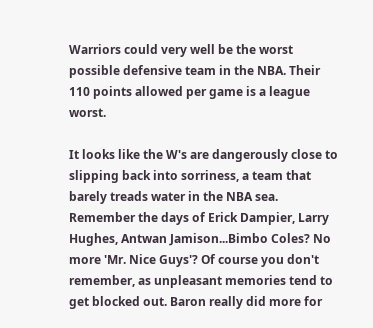Warriors could very well be the worst possible defensive team in the NBA. Their 110 points allowed per game is a league worst.

It looks like the W's are dangerously close to slipping back into sorriness, a team that barely treads water in the NBA sea. Remember the days of Erick Dampier, Larry Hughes, Antwan Jamison...Bimbo Coles? No more 'Mr. Nice Guys'? Of course you don't remember, as unpleasant memories tend to get blocked out. Baron really did more for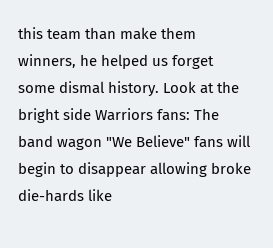this team than make them winners, he helped us forget some dismal history. Look at the bright side Warriors fans: The band wagon "We Believe" fans will begin to disappear allowing broke die-hards like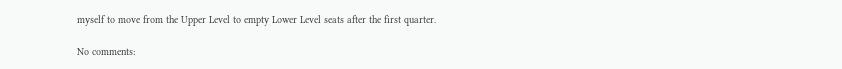myself to move from the Upper Level to empty Lower Level seats after the first quarter.

No comments: